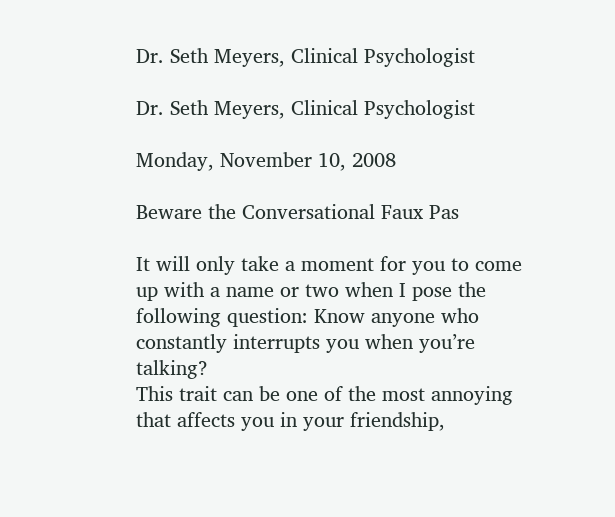Dr. Seth Meyers, Clinical Psychologist

Dr. Seth Meyers, Clinical Psychologist

Monday, November 10, 2008

Beware the Conversational Faux Pas

It will only take a moment for you to come up with a name or two when I pose the following question: Know anyone who constantly interrupts you when you’re talking?
This trait can be one of the most annoying that affects you in your friendship,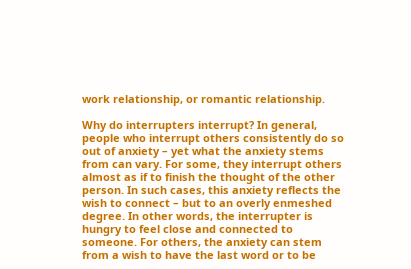work relationship, or romantic relationship.

Why do interrupters interrupt? In general, people who interrupt others consistently do so out of anxiety – yet what the anxiety stems from can vary. For some, they interrupt others almost as if to finish the thought of the other person. In such cases, this anxiety reflects the wish to connect – but to an overly enmeshed degree. In other words, the interrupter is hungry to feel close and connected to someone. For others, the anxiety can stem from a wish to have the last word or to be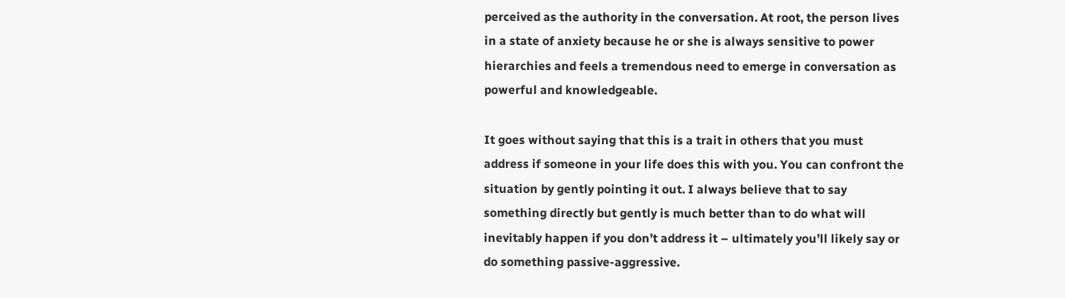perceived as the authority in the conversation. At root, the person lives in a state of anxiety because he or she is always sensitive to power hierarchies and feels a tremendous need to emerge in conversation as powerful and knowledgeable.

It goes without saying that this is a trait in others that you must address if someone in your life does this with you. You can confront the situation by gently pointing it out. I always believe that to say something directly but gently is much better than to do what will inevitably happen if you don’t address it – ultimately you’ll likely say or do something passive-aggressive.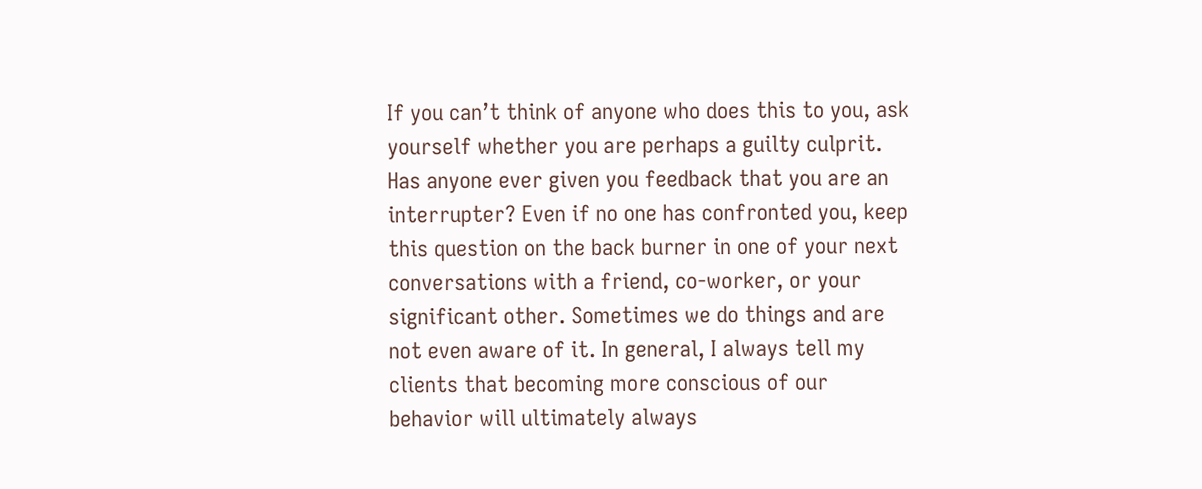If you can’t think of anyone who does this to you, ask yourself whether you are perhaps a guilty culprit. Has anyone ever given you feedback that you are an interrupter? Even if no one has confronted you, keep this question on the back burner in one of your next conversations with a friend, co-worker, or your significant other. Sometimes we do things and are not even aware of it. In general, I always tell my clients that becoming more conscious of our behavior will ultimately always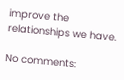improve the relationships we have.

No comments: